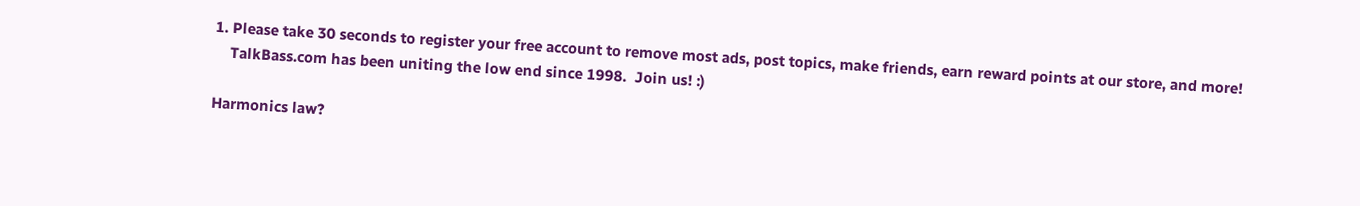1. Please take 30 seconds to register your free account to remove most ads, post topics, make friends, earn reward points at our store, and more!
    TalkBass.com has been uniting the low end since 1998.  Join us! :)

Harmonics law?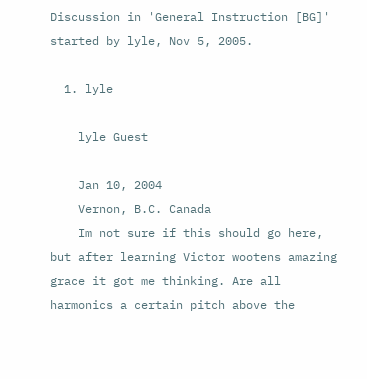Discussion in 'General Instruction [BG]' started by lyle, Nov 5, 2005.

  1. lyle

    lyle Guest

    Jan 10, 2004
    Vernon, B.C. Canada
    Im not sure if this should go here, but after learning Victor wootens amazing grace it got me thinking. Are all harmonics a certain pitch above the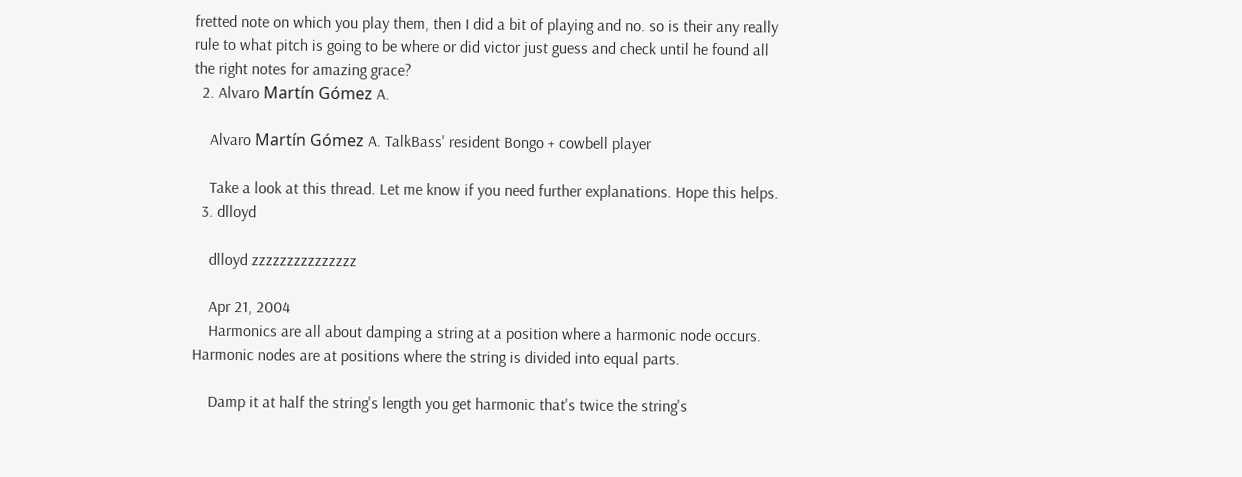fretted note on which you play them, then I did a bit of playing and no. so is their any really rule to what pitch is going to be where or did victor just guess and check until he found all the right notes for amazing grace?
  2. Alvaro Martín Gómez A.

    Alvaro Martín Gómez A. TalkBass' resident Bongo + cowbell player

    Take a look at this thread. Let me know if you need further explanations. Hope this helps.
  3. dlloyd

    dlloyd zzzzzzzzzzzzzzz

    Apr 21, 2004
    Harmonics are all about damping a string at a position where a harmonic node occurs. Harmonic nodes are at positions where the string is divided into equal parts.

    Damp it at half the string's length you get harmonic that's twice the string's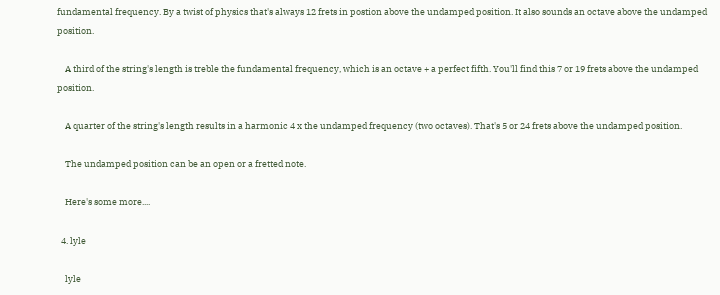fundamental frequency. By a twist of physics that's always 12 frets in postion above the undamped position. It also sounds an octave above the undamped position.

    A third of the string's length is treble the fundamental frequency, which is an octave + a perfect fifth. You'll find this 7 or 19 frets above the undamped position.

    A quarter of the string's length results in a harmonic 4 x the undamped frequency (two octaves). That's 5 or 24 frets above the undamped position.

    The undamped position can be an open or a fretted note.

    Here's some more....

  4. lyle

    lyle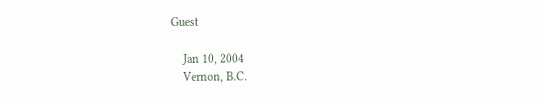Guest

    Jan 10, 2004
    Vernon, B.C.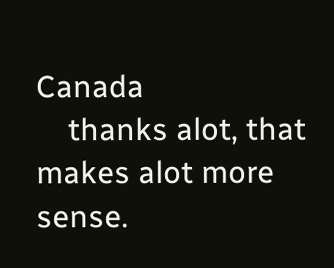Canada
    thanks alot, that makes alot more sense.